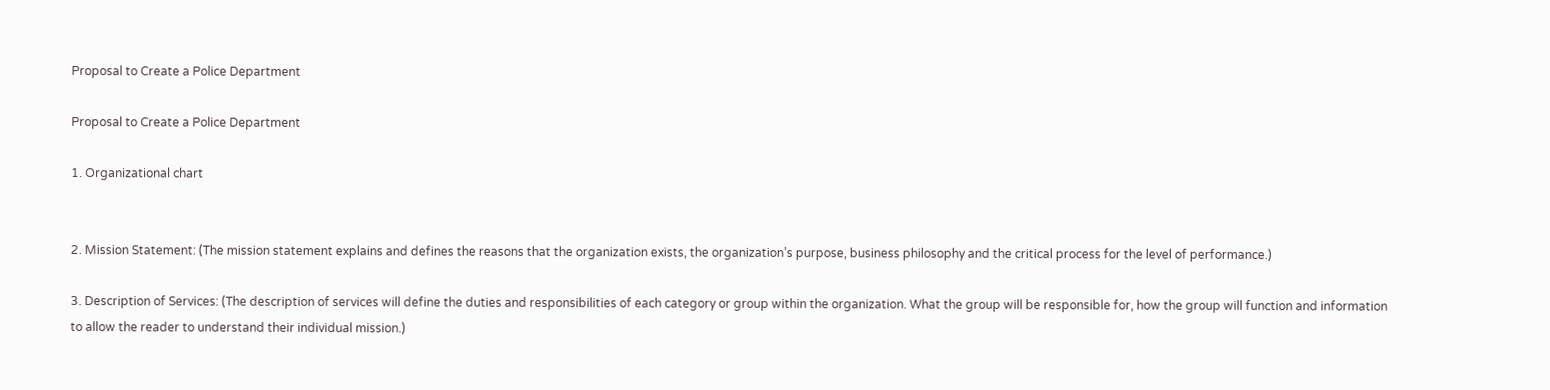Proposal to Create a Police Department

Proposal to Create a Police Department

1. Organizational chart


2. Mission Statement: (The mission statement explains and defines the reasons that the organization exists, the organization’s purpose, business philosophy and the critical process for the level of performance.)

3. Description of Services: (The description of services will define the duties and responsibilities of each category or group within the organization. What the group will be responsible for, how the group will function and information to allow the reader to understand their individual mission.)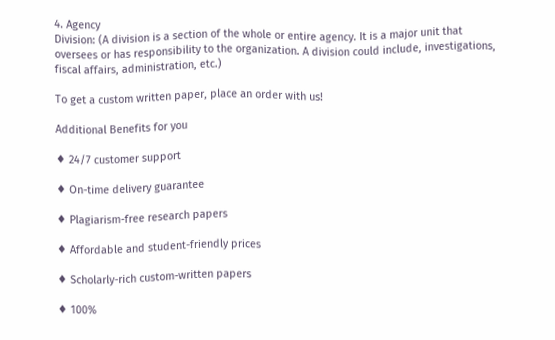4. Agency
Division: (A division is a section of the whole or entire agency. It is a major unit that oversees or has responsibility to the organization. A division could include, investigations, fiscal affairs, administration, etc.)

To get a custom written paper, place an order with us!

Additional Benefits for you

♦ 24/7 customer support

♦ On-time delivery guarantee

♦ Plagiarism-free research papers

♦ Affordable and student-friendly prices

♦ Scholarly-rich custom-written papers

♦ 100%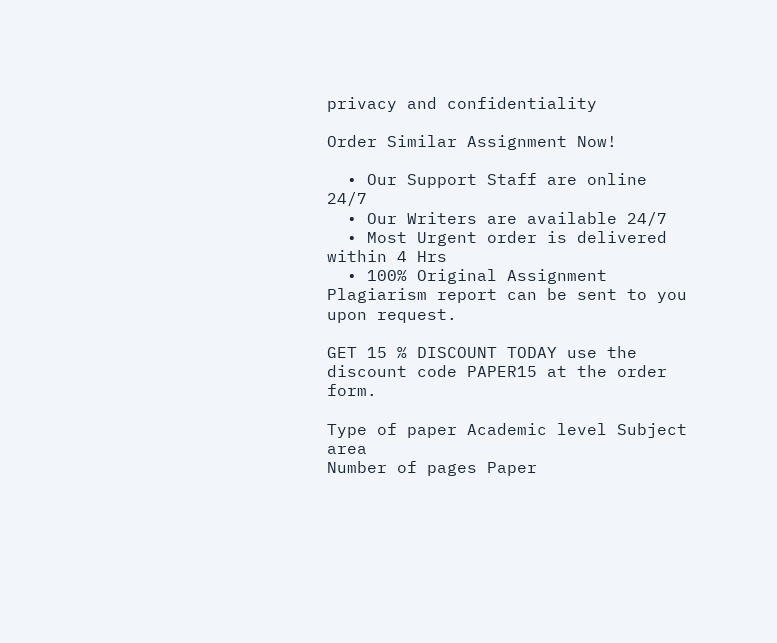privacy and confidentiality

Order Similar Assignment Now!

  • Our Support Staff are online 24/7
  • Our Writers are available 24/7
  • Most Urgent order is delivered within 4 Hrs
  • 100% Original Assignment Plagiarism report can be sent to you upon request.

GET 15 % DISCOUNT TODAY use the discount code PAPER15 at the order form.

Type of paper Academic level Subject area
Number of pages Paper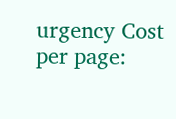urgency Cost per page: